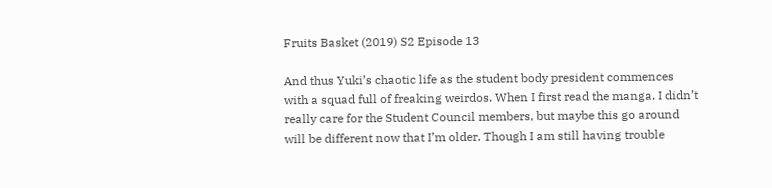Fruits Basket (2019) S2 Episode 13

And thus Yuki’s chaotic life as the student body president commences with a squad full of freaking weirdos. When I first read the manga, I didn’t really care for the Student Council members, but maybe this go around will be different now that I’m older. Though I am still having trouble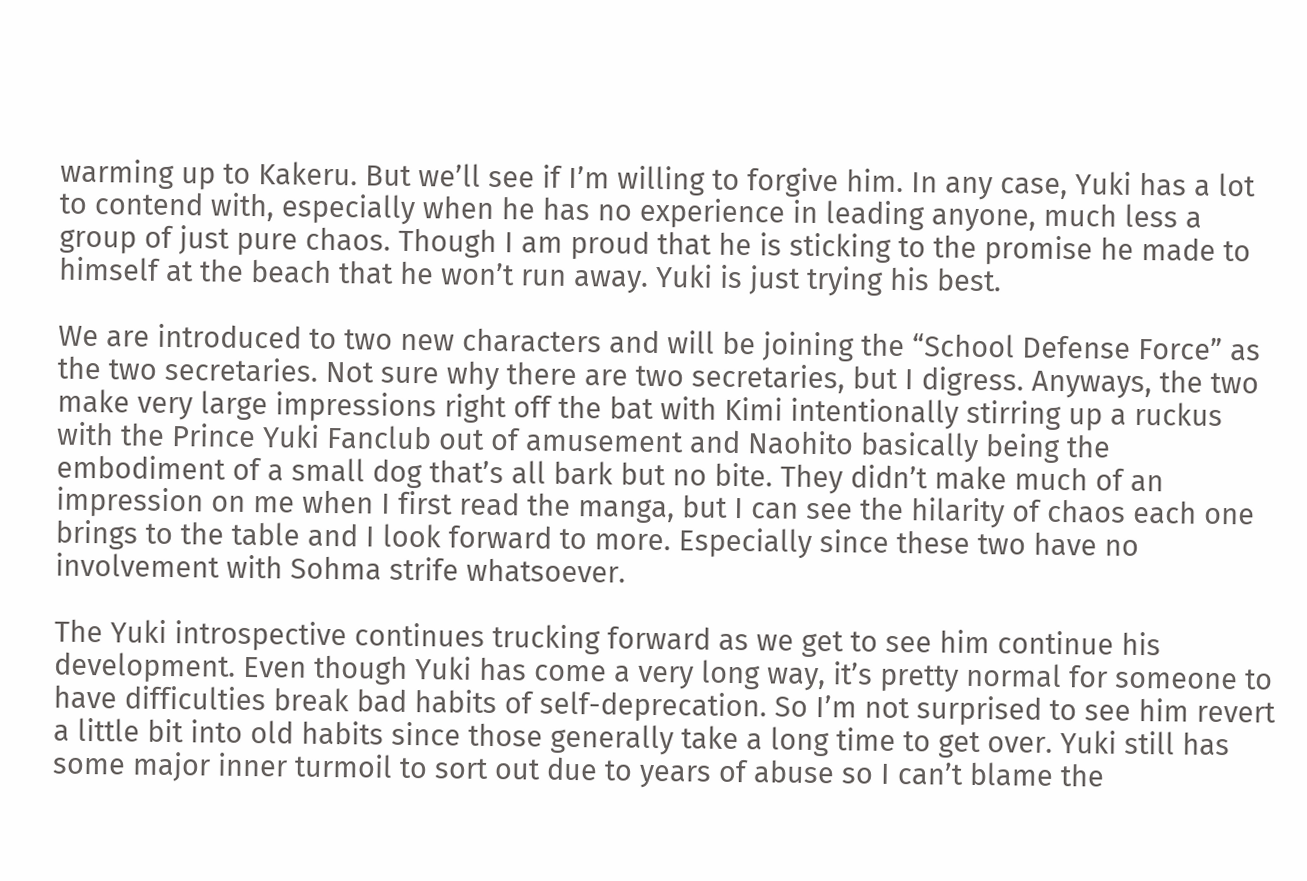warming up to Kakeru. But we’ll see if I’m willing to forgive him. In any case, Yuki has a lot to contend with, especially when he has no experience in leading anyone, much less a group of just pure chaos. Though I am proud that he is sticking to the promise he made to himself at the beach that he won’t run away. Yuki is just trying his best.

We are introduced to two new characters and will be joining the “School Defense Force” as the two secretaries. Not sure why there are two secretaries, but I digress. Anyways, the two make very large impressions right off the bat with Kimi intentionally stirring up a ruckus with the Prince Yuki Fanclub out of amusement and Naohito basically being the embodiment of a small dog that’s all bark but no bite. They didn’t make much of an impression on me when I first read the manga, but I can see the hilarity of chaos each one brings to the table and I look forward to more. Especially since these two have no involvement with Sohma strife whatsoever.

The Yuki introspective continues trucking forward as we get to see him continue his development. Even though Yuki has come a very long way, it’s pretty normal for someone to have difficulties break bad habits of self-deprecation. So I’m not surprised to see him revert a little bit into old habits since those generally take a long time to get over. Yuki still has some major inner turmoil to sort out due to years of abuse so I can’t blame the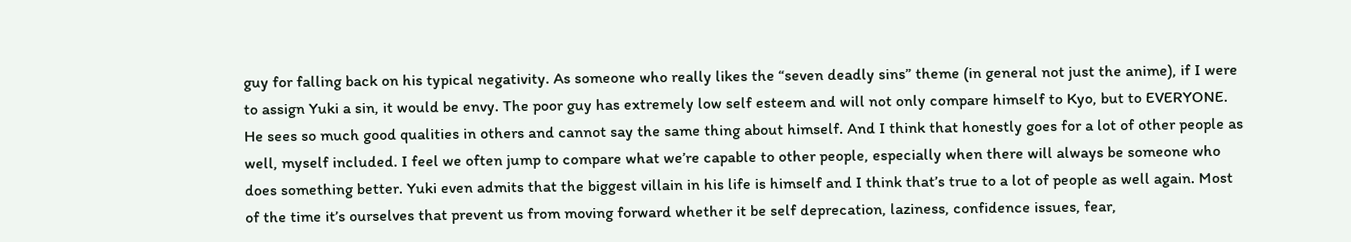guy for falling back on his typical negativity. As someone who really likes the “seven deadly sins” theme (in general not just the anime), if I were to assign Yuki a sin, it would be envy. The poor guy has extremely low self esteem and will not only compare himself to Kyo, but to EVERYONE. He sees so much good qualities in others and cannot say the same thing about himself. And I think that honestly goes for a lot of other people as well, myself included. I feel we often jump to compare what we’re capable to other people, especially when there will always be someone who does something better. Yuki even admits that the biggest villain in his life is himself and I think that’s true to a lot of people as well again. Most of the time it’s ourselves that prevent us from moving forward whether it be self deprecation, laziness, confidence issues, fear,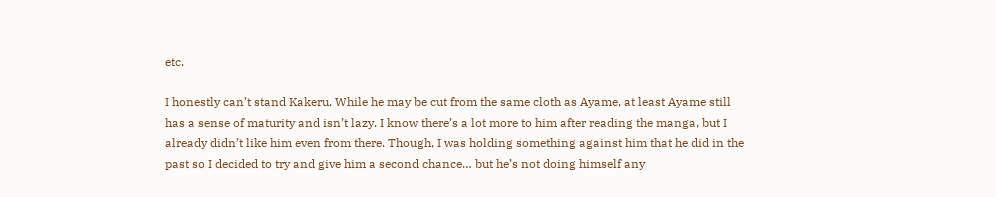etc.

I honestly can’t stand Kakeru. While he may be cut from the same cloth as Ayame, at least Ayame still has a sense of maturity and isn’t lazy. I know there’s a lot more to him after reading the manga, but I already didn’t like him even from there. Though, I was holding something against him that he did in the past so I decided to try and give him a second chance… but he’s not doing himself any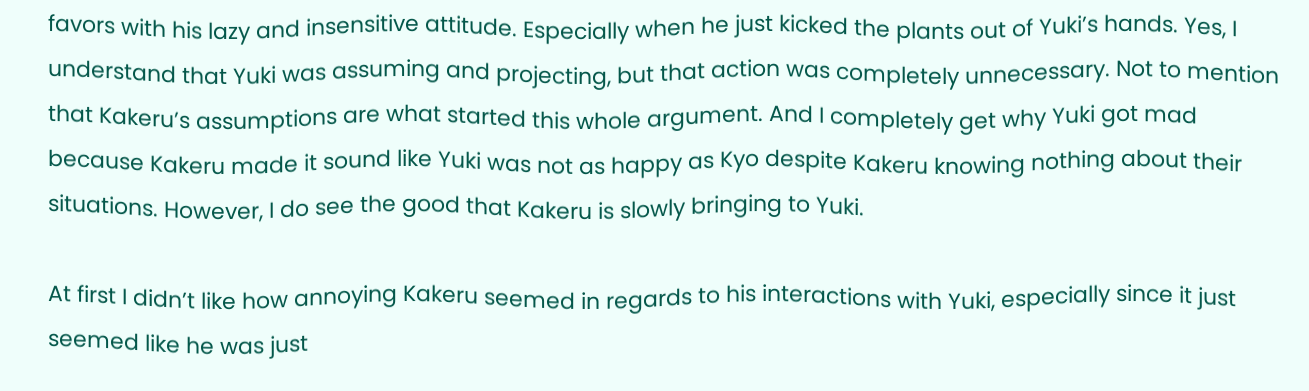favors with his lazy and insensitive attitude. Especially when he just kicked the plants out of Yuki’s hands. Yes, I understand that Yuki was assuming and projecting, but that action was completely unnecessary. Not to mention that Kakeru’s assumptions are what started this whole argument. And I completely get why Yuki got mad because Kakeru made it sound like Yuki was not as happy as Kyo despite Kakeru knowing nothing about their situations. However, I do see the good that Kakeru is slowly bringing to Yuki.

At first I didn’t like how annoying Kakeru seemed in regards to his interactions with Yuki, especially since it just seemed like he was just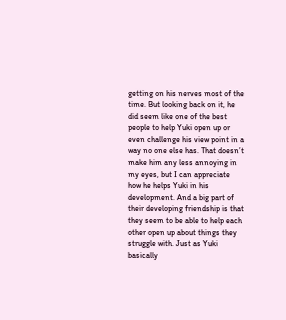getting on his nerves most of the time. But looking back on it, he did seem like one of the best people to help Yuki open up or even challenge his view point in a way no one else has. That doesn’t make him any less annoying in my eyes, but I can appreciate how he helps Yuki in his development. And a big part of their developing friendship is that they seem to be able to help each other open up about things they struggle with. Just as Yuki basically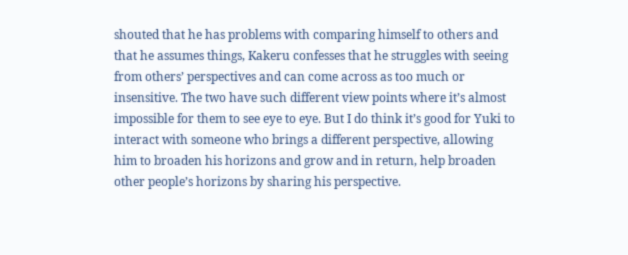shouted that he has problems with comparing himself to others and that he assumes things, Kakeru confesses that he struggles with seeing from others’ perspectives and can come across as too much or insensitive. The two have such different view points where it’s almost impossible for them to see eye to eye. But I do think it’s good for Yuki to interact with someone who brings a different perspective, allowing him to broaden his horizons and grow and in return, help broaden other people’s horizons by sharing his perspective.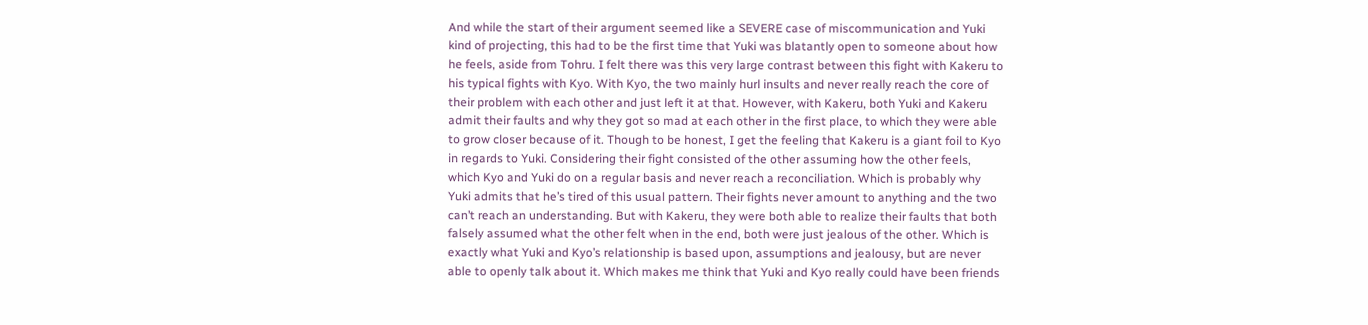And while the start of their argument seemed like a SEVERE case of miscommunication and Yuki kind of projecting, this had to be the first time that Yuki was blatantly open to someone about how he feels, aside from Tohru. I felt there was this very large contrast between this fight with Kakeru to his typical fights with Kyo. With Kyo, the two mainly hurl insults and never really reach the core of their problem with each other and just left it at that. However, with Kakeru, both Yuki and Kakeru admit their faults and why they got so mad at each other in the first place, to which they were able to grow closer because of it. Though to be honest, I get the feeling that Kakeru is a giant foil to Kyo in regards to Yuki. Considering their fight consisted of the other assuming how the other feels, which Kyo and Yuki do on a regular basis and never reach a reconciliation. Which is probably why Yuki admits that he’s tired of this usual pattern. Their fights never amount to anything and the two can’t reach an understanding. But with Kakeru, they were both able to realize their faults that both falsely assumed what the other felt when in the end, both were just jealous of the other. Which is exactly what Yuki and Kyo’s relationship is based upon, assumptions and jealousy, but are never able to openly talk about it. Which makes me think that Yuki and Kyo really could have been friends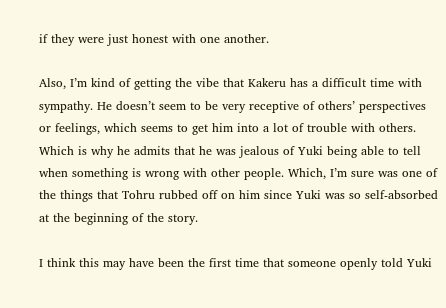if they were just honest with one another.

Also, I’m kind of getting the vibe that Kakeru has a difficult time with sympathy. He doesn’t seem to be very receptive of others’ perspectives or feelings, which seems to get him into a lot of trouble with others. Which is why he admits that he was jealous of Yuki being able to tell when something is wrong with other people. Which, I’m sure was one of the things that Tohru rubbed off on him since Yuki was so self-absorbed at the beginning of the story.

I think this may have been the first time that someone openly told Yuki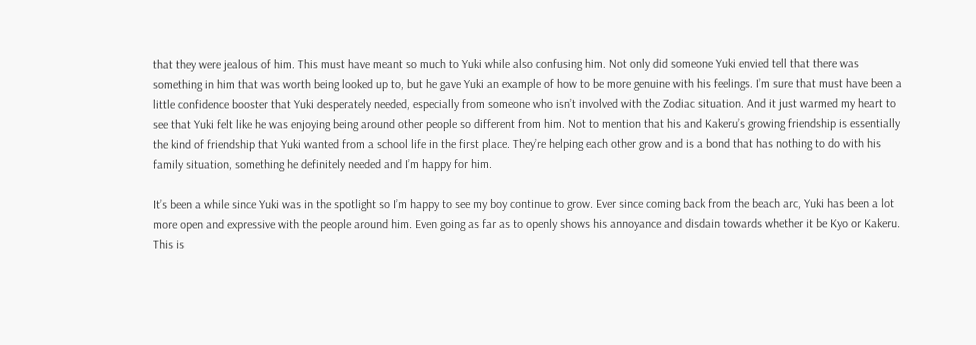that they were jealous of him. This must have meant so much to Yuki while also confusing him. Not only did someone Yuki envied tell that there was something in him that was worth being looked up to, but he gave Yuki an example of how to be more genuine with his feelings. I’m sure that must have been a little confidence booster that Yuki desperately needed, especially from someone who isn’t involved with the Zodiac situation. And it just warmed my heart to see that Yuki felt like he was enjoying being around other people so different from him. Not to mention that his and Kakeru’s growing friendship is essentially the kind of friendship that Yuki wanted from a school life in the first place. They’re helping each other grow and is a bond that has nothing to do with his family situation, something he definitely needed and I’m happy for him.

It’s been a while since Yuki was in the spotlight so I’m happy to see my boy continue to grow. Ever since coming back from the beach arc, Yuki has been a lot more open and expressive with the people around him. Even going as far as to openly shows his annoyance and disdain towards whether it be Kyo or Kakeru. This is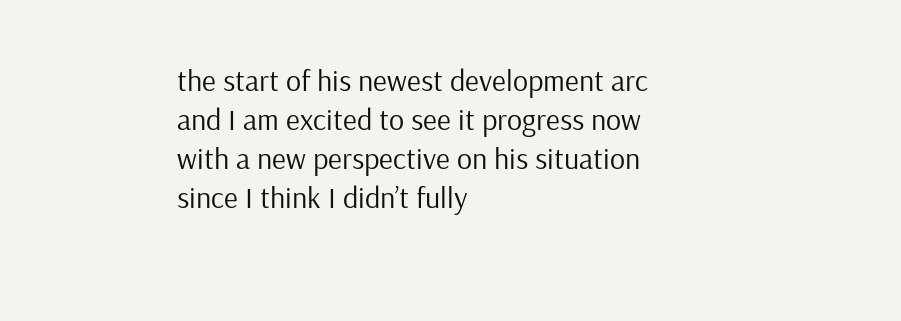the start of his newest development arc and I am excited to see it progress now with a new perspective on his situation since I think I didn’t fully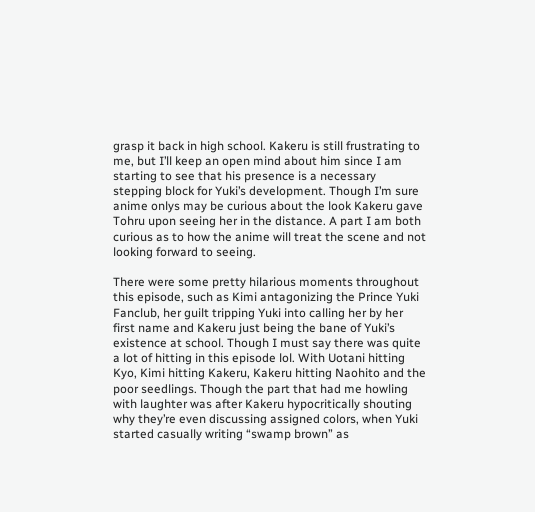grasp it back in high school. Kakeru is still frustrating to me, but I’ll keep an open mind about him since I am starting to see that his presence is a necessary stepping block for Yuki’s development. Though I’m sure anime onlys may be curious about the look Kakeru gave Tohru upon seeing her in the distance. A part I am both curious as to how the anime will treat the scene and not looking forward to seeing.

There were some pretty hilarious moments throughout this episode, such as Kimi antagonizing the Prince Yuki Fanclub, her guilt tripping Yuki into calling her by her first name and Kakeru just being the bane of Yuki’s existence at school. Though I must say there was quite a lot of hitting in this episode lol. With Uotani hitting Kyo, Kimi hitting Kakeru, Kakeru hitting Naohito and the poor seedlings. Though the part that had me howling with laughter was after Kakeru hypocritically shouting why they’re even discussing assigned colors, when Yuki started casually writing “swamp brown” as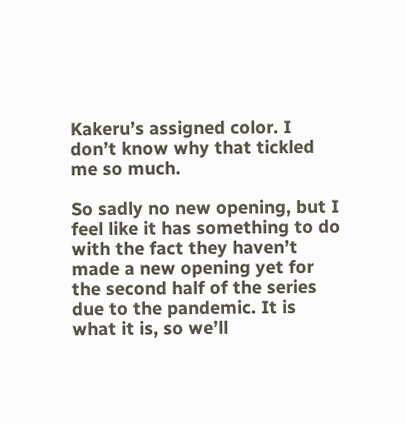Kakeru’s assigned color. I don’t know why that tickled me so much.

So sadly no new opening, but I feel like it has something to do with the fact they haven’t made a new opening yet for the second half of the series due to the pandemic. It is what it is, so we’ll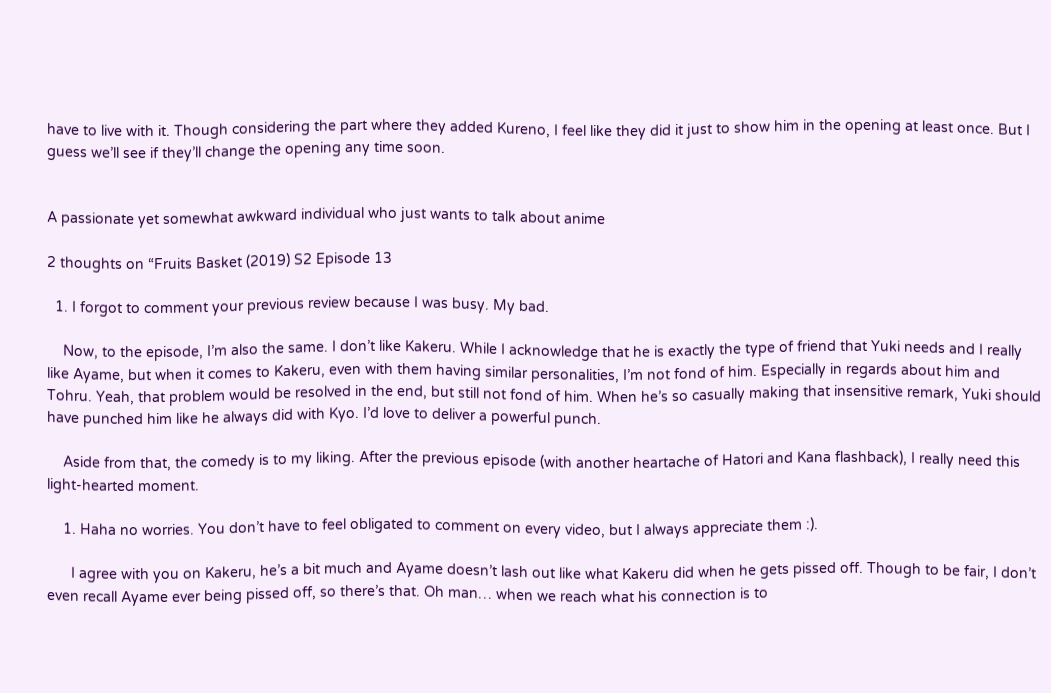have to live with it. Though considering the part where they added Kureno, I feel like they did it just to show him in the opening at least once. But I guess we’ll see if they’ll change the opening any time soon.


A passionate yet somewhat awkward individual who just wants to talk about anime

2 thoughts on “Fruits Basket (2019) S2 Episode 13

  1. I forgot to comment your previous review because I was busy. My bad.

    Now, to the episode, I’m also the same. I don’t like Kakeru. While I acknowledge that he is exactly the type of friend that Yuki needs and I really like Ayame, but when it comes to Kakeru, even with them having similar personalities, I’m not fond of him. Especially in regards about him and Tohru. Yeah, that problem would be resolved in the end, but still not fond of him. When he’s so casually making that insensitive remark, Yuki should have punched him like he always did with Kyo. I’d love to deliver a powerful punch.

    Aside from that, the comedy is to my liking. After the previous episode (with another heartache of Hatori and Kana flashback), I really need this light-hearted moment.

    1. Haha no worries. You don’t have to feel obligated to comment on every video, but I always appreciate them :).

      I agree with you on Kakeru, he’s a bit much and Ayame doesn’t lash out like what Kakeru did when he gets pissed off. Though to be fair, I don’t even recall Ayame ever being pissed off, so there’s that. Oh man… when we reach what his connection is to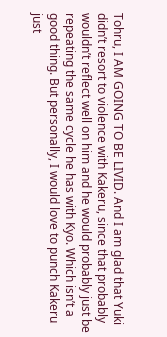Tohru, I AM GOING TO BE LIVID. And I am glad that Yuki didn’t resort to violence with Kakeru, since that probably wouldn’t reflect well on him and he would probably just be repeating the same cycle he has with Kyo. Which isn’t a good thing. But personally, I would love to punch Kakeru just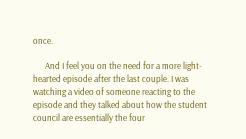once.

      And I feel you on the need for a more light-hearted episode after the last couple. I was watching a video of someone reacting to the episode and they talked about how the student council are essentially the four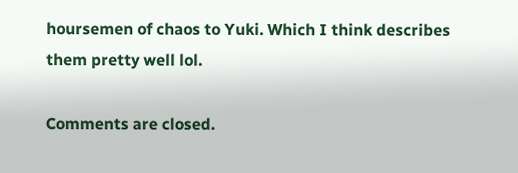hoursemen of chaos to Yuki. Which I think describes them pretty well lol.

Comments are closed.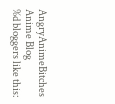AngryAnimeBitches Anime Blog
%d bloggers like this: